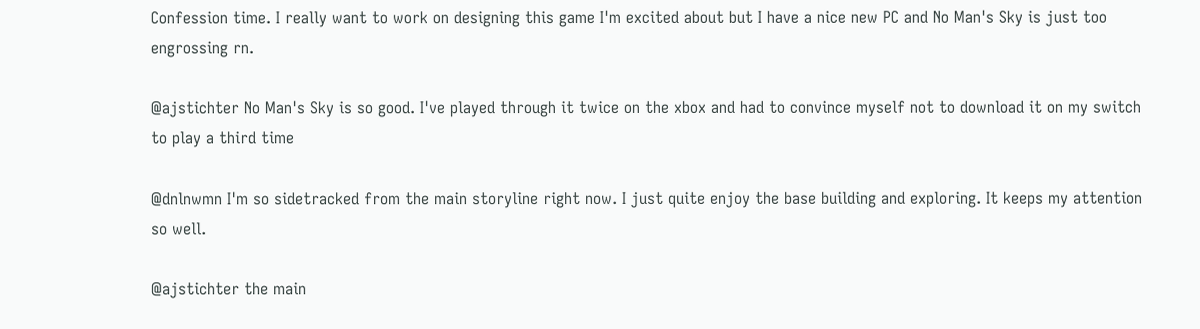Confession time. I really want to work on designing this game I'm excited about but I have a nice new PC and No Man's Sky is just too engrossing rn.

@ajstichter No Man's Sky is so good. I've played through it twice on the xbox and had to convince myself not to download it on my switch to play a third time

@dnlnwmn I'm so sidetracked from the main storyline right now. I just quite enjoy the base building and exploring. It keeps my attention so well.

@ajstichter the main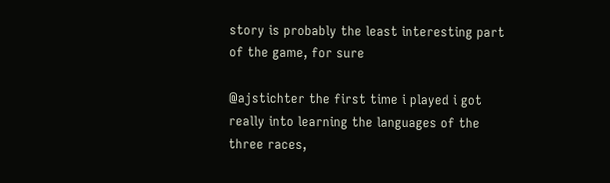story is probably the least interesting part of the game, for sure

@ajstichter the first time i played i got really into learning the languages of the three races,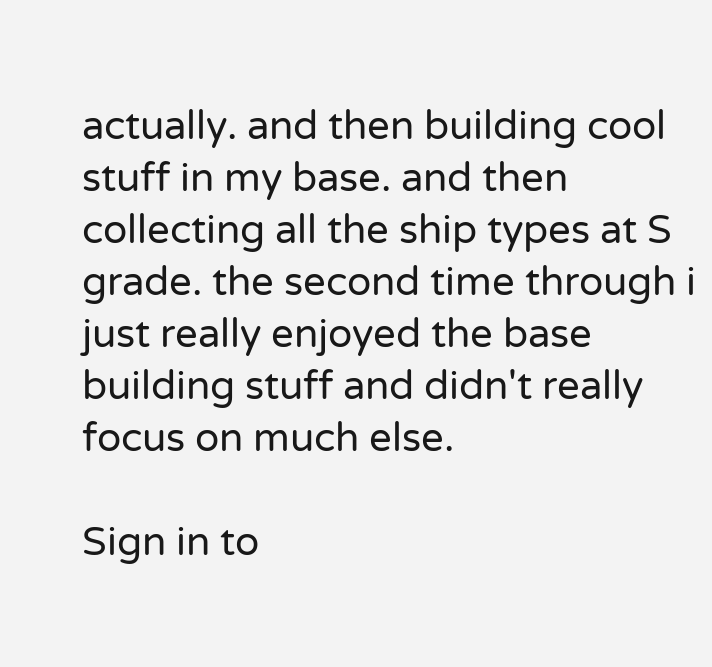actually. and then building cool stuff in my base. and then collecting all the ship types at S grade. the second time through i just really enjoyed the base building stuff and didn't really focus on much else.

Sign in to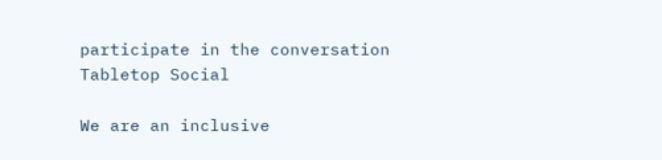participate in the conversation
Tabletop Social

We are an inclusive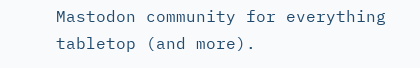Mastodon community for everything tabletop (and more).